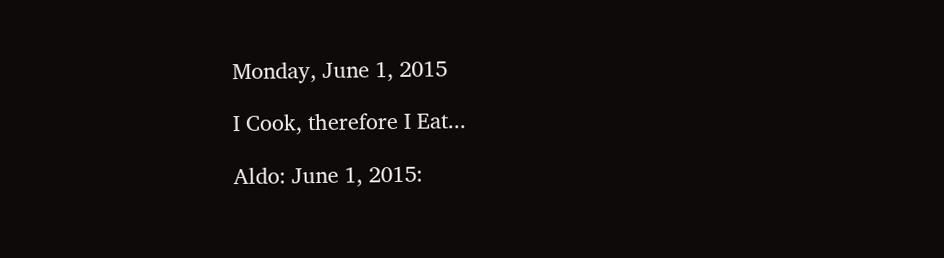Monday, June 1, 2015

I Cook, therefore I Eat...

Aldo: June 1, 2015: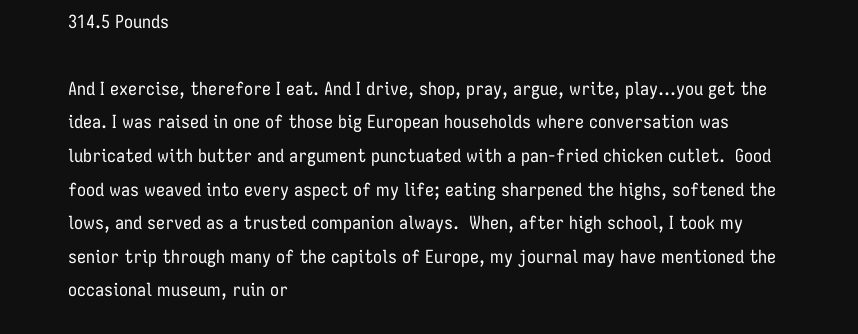314.5 Pounds

And I exercise, therefore I eat. And I drive, shop, pray, argue, write, play…you get the idea. I was raised in one of those big European households where conversation was lubricated with butter and argument punctuated with a pan-fried chicken cutlet.  Good food was weaved into every aspect of my life; eating sharpened the highs, softened the lows, and served as a trusted companion always.  When, after high school, I took my senior trip through many of the capitols of Europe, my journal may have mentioned the occasional museum, ruin or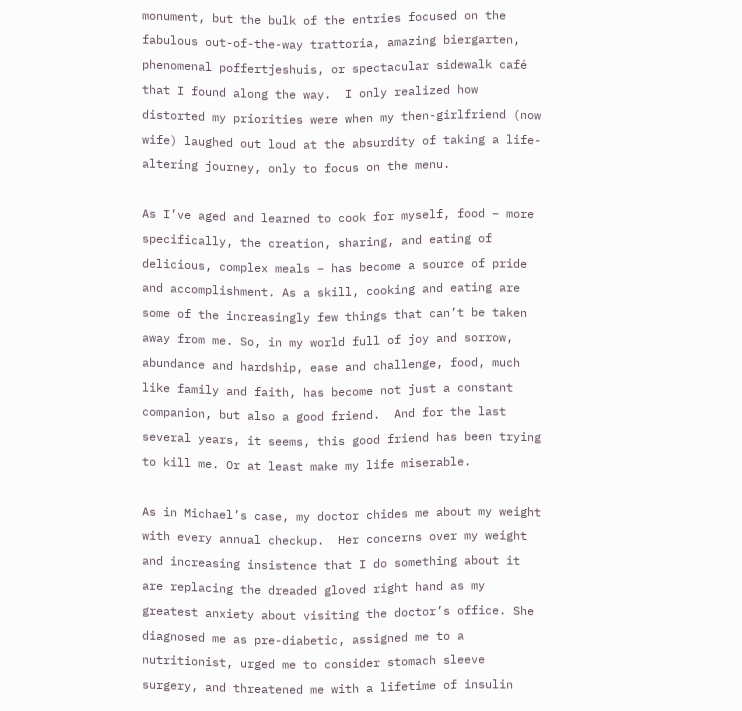monument, but the bulk of the entries focused on the fabulous out-of-the-way trattoria, amazing biergarten, phenomenal poffertjeshuis, or spectacular sidewalk café that I found along the way.  I only realized how distorted my priorities were when my then-girlfriend (now wife) laughed out loud at the absurdity of taking a life-altering journey, only to focus on the menu.

As I’ve aged and learned to cook for myself, food – more specifically, the creation, sharing, and eating of delicious, complex meals – has become a source of pride and accomplishment. As a skill, cooking and eating are some of the increasingly few things that can’t be taken away from me. So, in my world full of joy and sorrow, abundance and hardship, ease and challenge, food, much like family and faith, has become not just a constant companion, but also a good friend.  And for the last several years, it seems, this good friend has been trying to kill me. Or at least make my life miserable.

As in Michael’s case, my doctor chides me about my weight with every annual checkup.  Her concerns over my weight and increasing insistence that I do something about it are replacing the dreaded gloved right hand as my greatest anxiety about visiting the doctor’s office. She diagnosed me as pre-diabetic, assigned me to a nutritionist, urged me to consider stomach sleeve surgery, and threatened me with a lifetime of insulin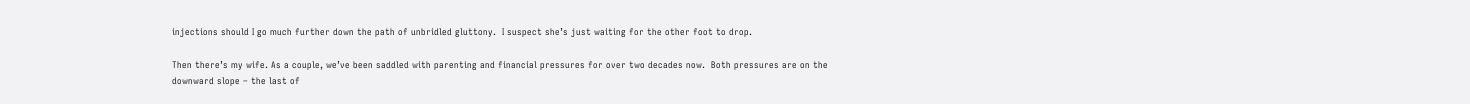injections should I go much further down the path of unbridled gluttony.  I suspect she’s just waiting for the other foot to drop.

Then there’s my wife. As a couple, we’ve been saddled with parenting and financial pressures for over two decades now.  Both pressures are on the downward slope – the last of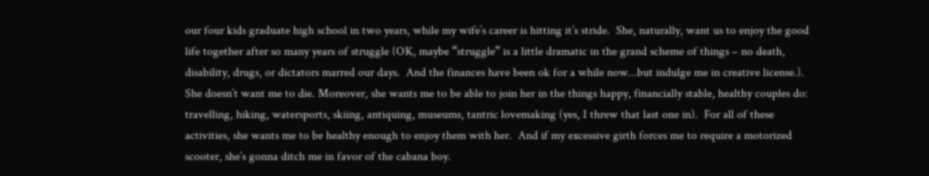our four kids graduate high school in two years, while my wife’s career is hitting it’s stride.  She, naturally, want us to enjoy the good life together after so many years of struggle (OK, maybe “struggle” is a little dramatic in the grand scheme of things – no death, disability, drugs, or dictators marred our days.  And the finances have been ok for a while now…but indulge me in creative license.).  She doesn’t want me to die. Moreover, she wants me to be able to join her in the things happy, financially stable, healthy couples do: travelling, hiking, watersports, skiing, antiquing, museums, tantric lovemaking (yes, I threw that last one in).  For all of these activities, she wants me to be healthy enough to enjoy them with her.  And if my excessive girth forces me to require a motorized scooter, she’s gonna ditch me in favor of the cabana boy.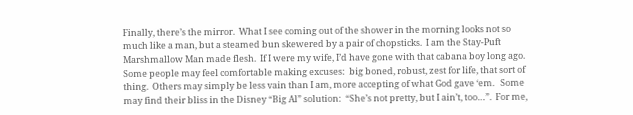Finally, there’s the mirror.  What I see coming out of the shower in the morning looks not so much like a man, but a steamed bun skewered by a pair of chopsticks.  I am the Stay-Puft Marshmallow Man made flesh.  If I were my wife, I’d have gone with that cabana boy long ago.  Some people may feel comfortable making excuses:  big boned, robust, zest for life, that sort of thing.  Others may simply be less vain than I am, more accepting of what God gave ‘em.   Some may find their bliss in the Disney “Big Al” solution:  “She’s not pretty, but I ain’t, too…”.  For me,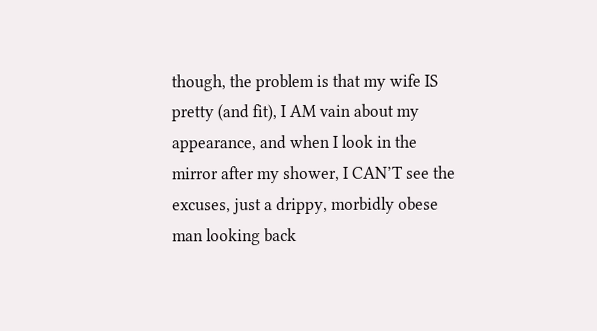though, the problem is that my wife IS pretty (and fit), I AM vain about my appearance, and when I look in the mirror after my shower, I CAN’T see the excuses, just a drippy, morbidly obese man looking back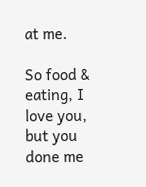at me.

So food & eating, I love you, but you done me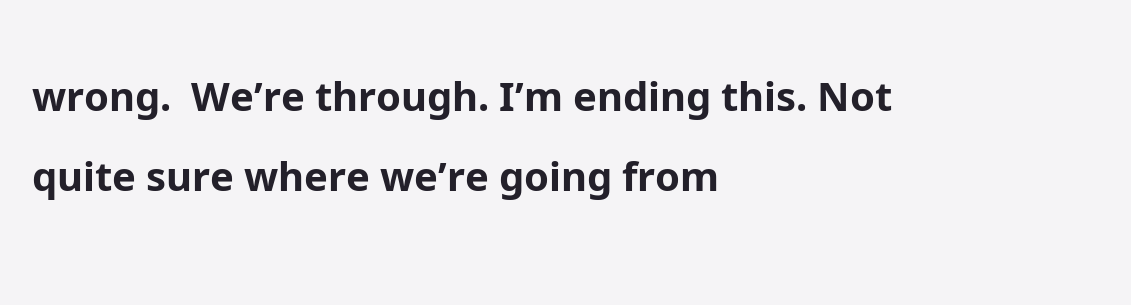wrong.  We’re through. I’m ending this. Not quite sure where we’re going from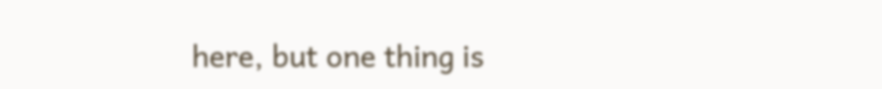here, but one thing is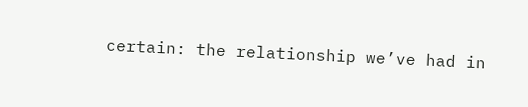certain: the relationship we’ve had in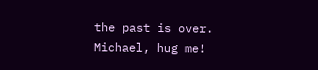the past is over. Michael, hug me!